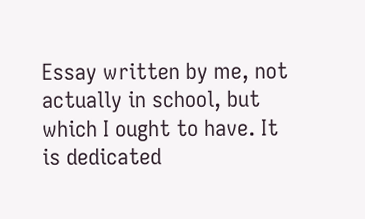Essay written by me, not actually in school, but which I ought to have. It is dedicated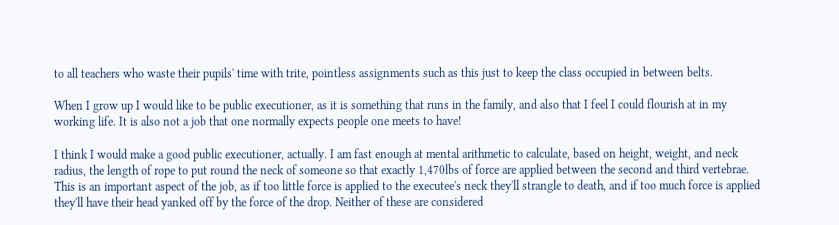to all teachers who waste their pupils' time with trite, pointless assignments such as this just to keep the class occupied in between belts.

When I grow up I would like to be public executioner, as it is something that runs in the family, and also that I feel I could flourish at in my working life. It is also not a job that one normally expects people one meets to have!

I think I would make a good public executioner, actually. I am fast enough at mental arithmetic to calculate, based on height, weight, and neck radius, the length of rope to put round the neck of someone so that exactly 1,470lbs of force are applied between the second and third vertebrae. This is an important aspect of the job, as if too little force is applied to the executee's neck they'll strangle to death, and if too much force is applied they'll have their head yanked off by the force of the drop. Neither of these are considered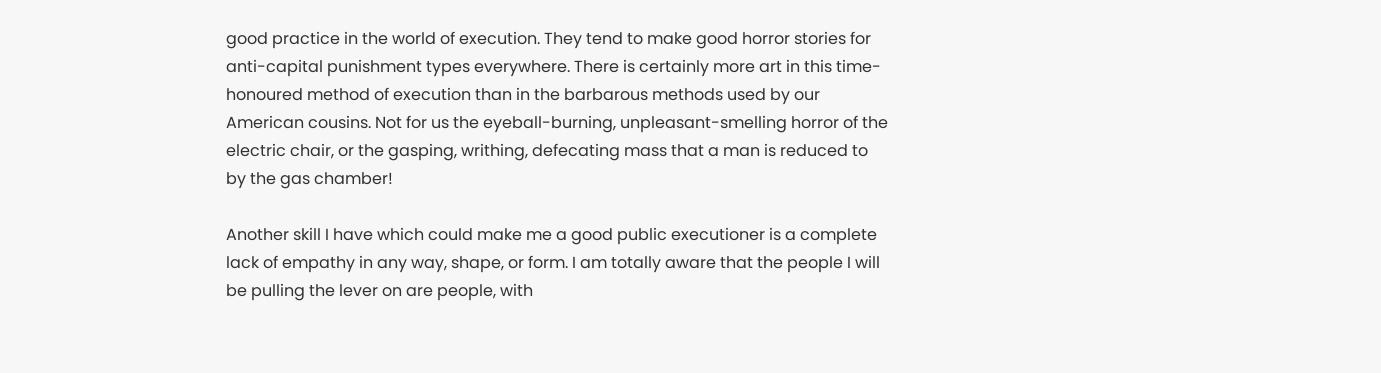good practice in the world of execution. They tend to make good horror stories for anti-capital punishment types everywhere. There is certainly more art in this time-honoured method of execution than in the barbarous methods used by our American cousins. Not for us the eyeball-burning, unpleasant-smelling horror of the electric chair, or the gasping, writhing, defecating mass that a man is reduced to by the gas chamber!

Another skill I have which could make me a good public executioner is a complete lack of empathy in any way, shape, or form. I am totally aware that the people I will be pulling the lever on are people, with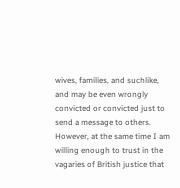wives, families, and suchlike, and may be even wrongly convicted or convicted just to send a message to others. However, at the same time I am willing enough to trust in the vagaries of British justice that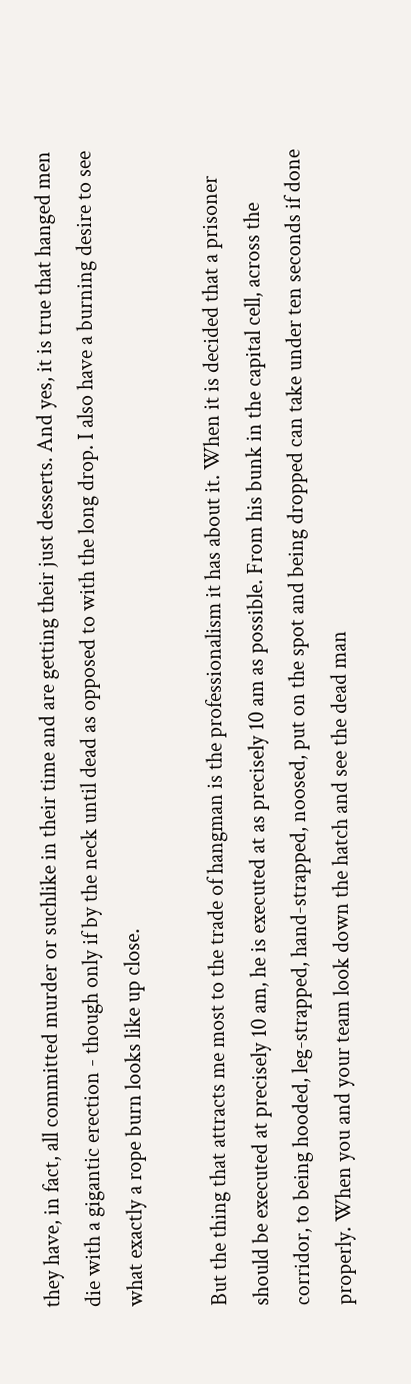they have, in fact, all committed murder or suchlike in their time and are getting their just desserts. And yes, it is true that hanged men die with a gigantic erection - though only if by the neck until dead as opposed to with the long drop. I also have a burning desire to see what exactly a rope burn looks like up close.

But the thing that attracts me most to the trade of hangman is the professionalism it has about it. When it is decided that a prisoner should be executed at precisely 10 am, he is executed at as precisely 10 am as possible. From his bunk in the capital cell, across the corridor, to being hooded, leg-strapped, hand-strapped, noosed, put on the spot and being dropped can take under ten seconds if done properly. When you and your team look down the hatch and see the dead man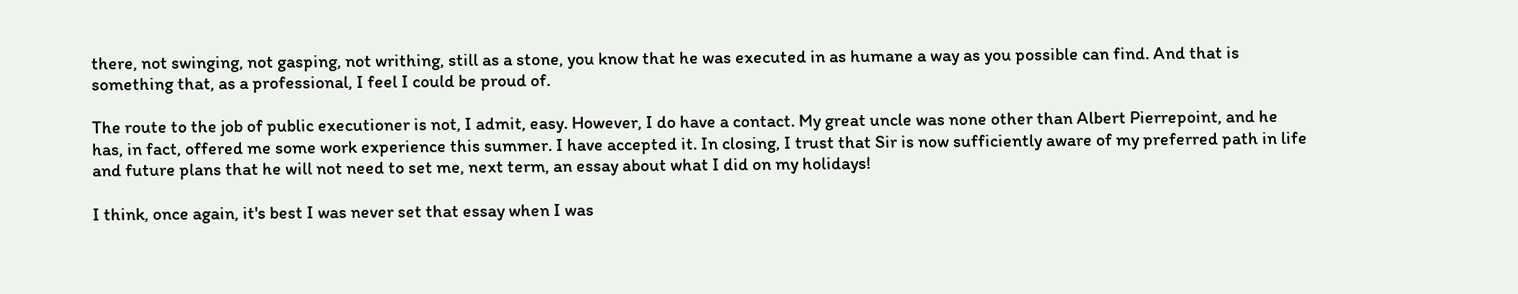there, not swinging, not gasping, not writhing, still as a stone, you know that he was executed in as humane a way as you possible can find. And that is something that, as a professional, I feel I could be proud of.

The route to the job of public executioner is not, I admit, easy. However, I do have a contact. My great uncle was none other than Albert Pierrepoint, and he has, in fact, offered me some work experience this summer. I have accepted it. In closing, I trust that Sir is now sufficiently aware of my preferred path in life and future plans that he will not need to set me, next term, an essay about what I did on my holidays!

I think, once again, it's best I was never set that essay when I was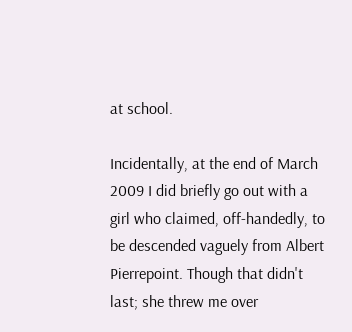at school.

Incidentally, at the end of March 2009 I did briefly go out with a girl who claimed, off-handedly, to be descended vaguely from Albert Pierrepoint. Though that didn't last; she threw me over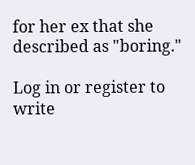for her ex that she described as "boring."

Log in or register to write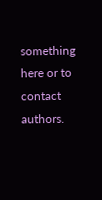something here or to contact authors.